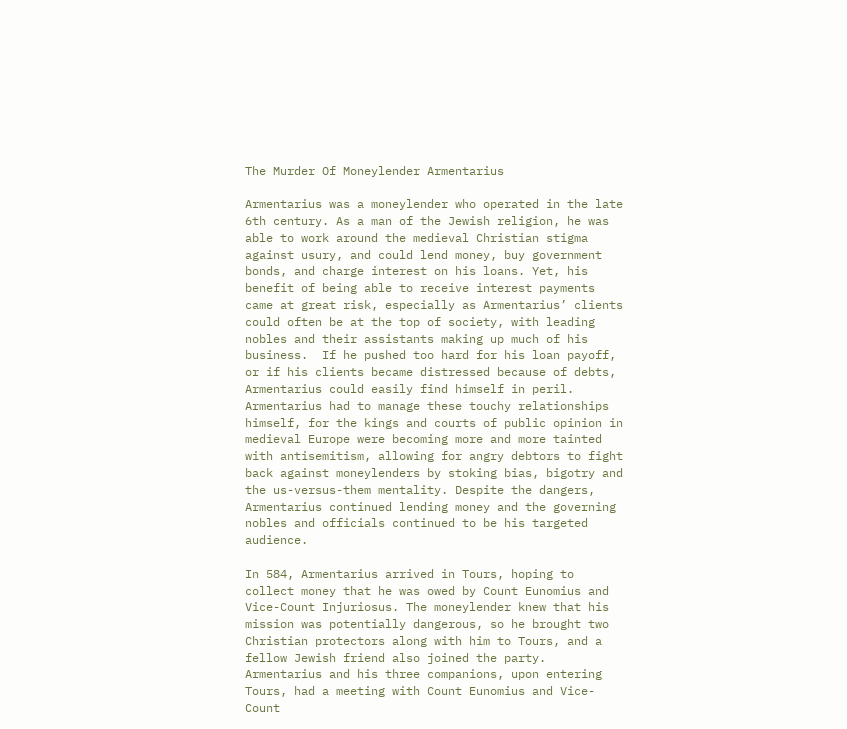The Murder Of Moneylender Armentarius

Armentarius was a moneylender who operated in the late 6th century. As a man of the Jewish religion, he was able to work around the medieval Christian stigma against usury, and could lend money, buy government bonds, and charge interest on his loans. Yet, his benefit of being able to receive interest payments came at great risk, especially as Armentarius’ clients could often be at the top of society, with leading nobles and their assistants making up much of his business.  If he pushed too hard for his loan payoff, or if his clients became distressed because of debts, Armentarius could easily find himself in peril. Armentarius had to manage these touchy relationships himself, for the kings and courts of public opinion in medieval Europe were becoming more and more tainted with antisemitism, allowing for angry debtors to fight back against moneylenders by stoking bias, bigotry and the us-versus-them mentality. Despite the dangers, Armentarius continued lending money and the governing nobles and officials continued to be his targeted audience.

In 584, Armentarius arrived in Tours, hoping to collect money that he was owed by Count Eunomius and Vice-Count Injuriosus. The moneylender knew that his mission was potentially dangerous, so he brought two Christian protectors along with him to Tours, and a fellow Jewish friend also joined the party.  Armentarius and his three companions, upon entering Tours, had a meeting with Count Eunomius and Vice-Count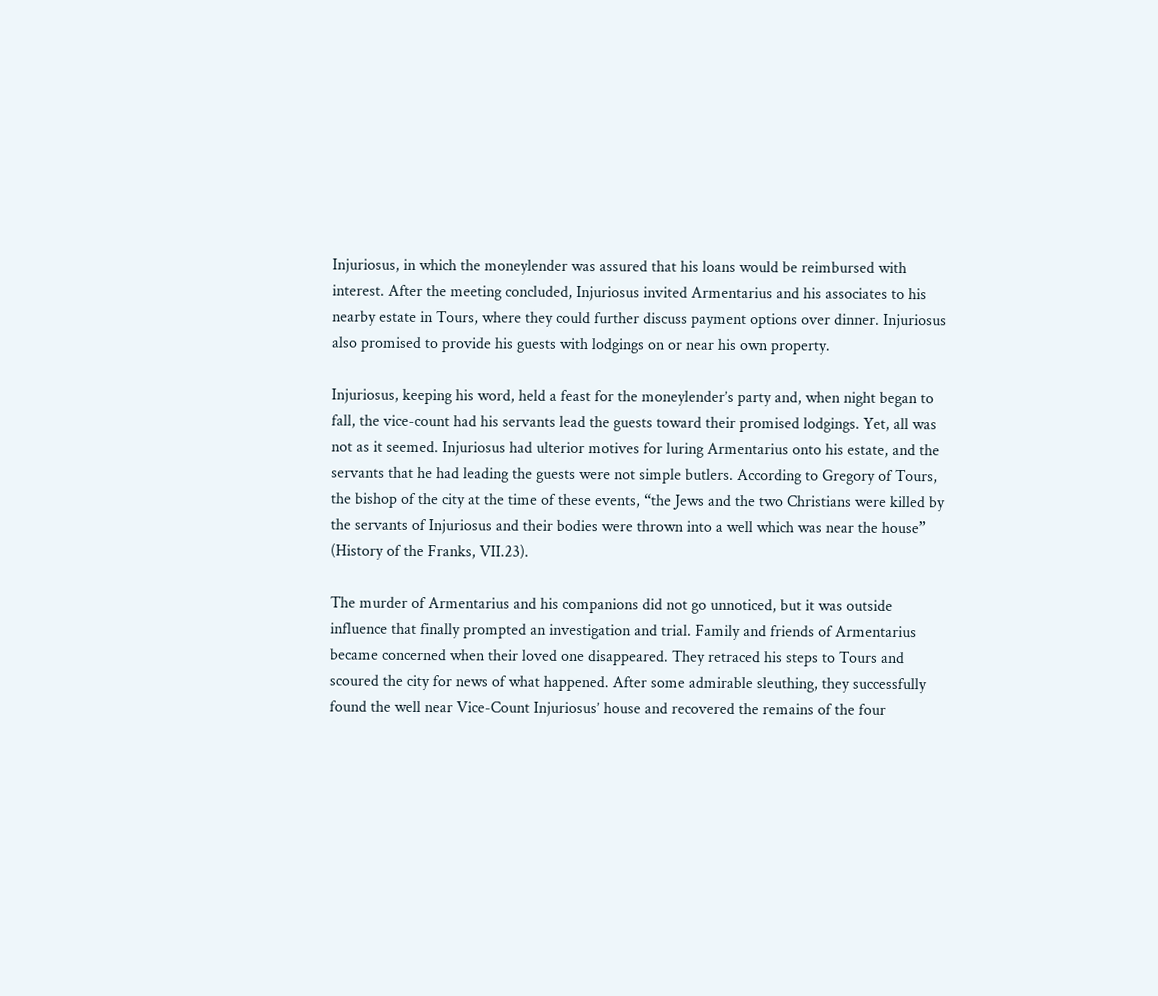Injuriosus, in which the moneylender was assured that his loans would be reimbursed with interest. After the meeting concluded, Injuriosus invited Armentarius and his associates to his nearby estate in Tours, where they could further discuss payment options over dinner. Injuriosus also promised to provide his guests with lodgings on or near his own property.

Injuriosus, keeping his word, held a feast for the moneylender’s party and, when night began to fall, the vice-count had his servants lead the guests toward their promised lodgings. Yet, all was not as it seemed. Injuriosus had ulterior motives for luring Armentarius onto his estate, and the servants that he had leading the guests were not simple butlers. According to Gregory of Tours, the bishop of the city at the time of these events, “the Jews and the two Christians were killed by the servants of Injuriosus and their bodies were thrown into a well which was near the house” (History of the Franks, VII.23).

The murder of Armentarius and his companions did not go unnoticed, but it was outside influence that finally prompted an investigation and trial. Family and friends of Armentarius became concerned when their loved one disappeared. They retraced his steps to Tours and scoured the city for news of what happened. After some admirable sleuthing, they successfully found the well near Vice-Count Injuriosus’ house and recovered the remains of the four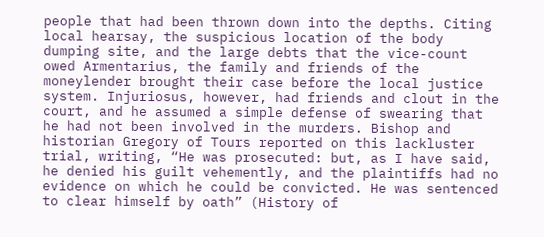people that had been thrown down into the depths. Citing local hearsay, the suspicious location of the body dumping site, and the large debts that the vice-count owed Armentarius, the family and friends of the moneylender brought their case before the local justice system. Injuriosus, however, had friends and clout in the court, and he assumed a simple defense of swearing that he had not been involved in the murders. Bishop and historian Gregory of Tours reported on this lackluster trial, writing, “He was prosecuted: but, as I have said, he denied his guilt vehemently, and the plaintiffs had no evidence on which he could be convicted. He was sentenced to clear himself by oath” (History of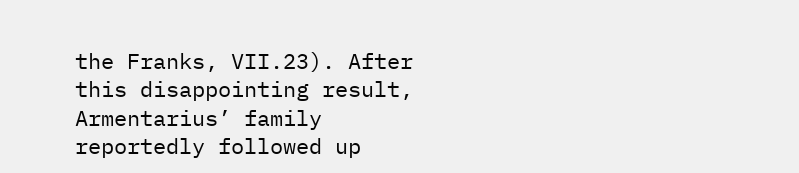the Franks, VII.23). After this disappointing result, Armentarius’ family reportedly followed up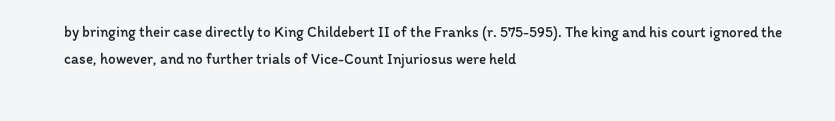by bringing their case directly to King Childebert II of the Franks (r. 575-595). The king and his court ignored the case, however, and no further trials of Vice-Count Injuriosus were held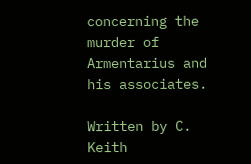concerning the murder of Armentarius and his associates.

Written by C. Keith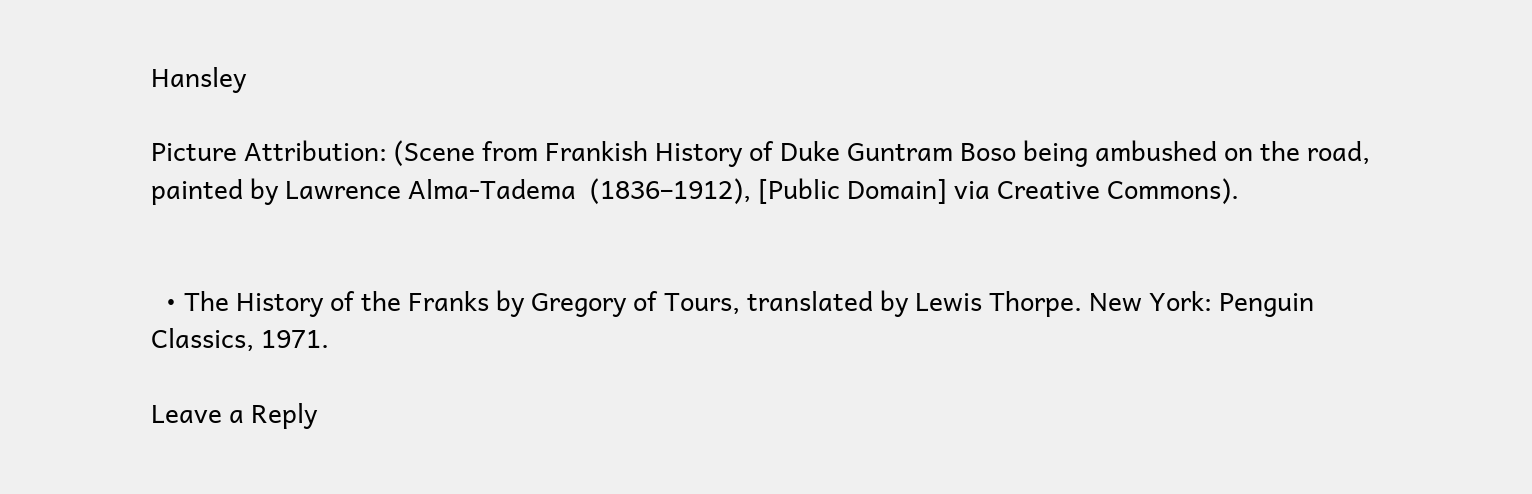Hansley

Picture Attribution: (Scene from Frankish History of Duke Guntram Boso being ambushed on the road, painted by Lawrence Alma-Tadema  (1836–1912), [Public Domain] via Creative Commons).


  • The History of the Franks by Gregory of Tours, translated by Lewis Thorpe. New York: Penguin Classics, 1971.

Leave a Reply